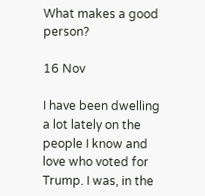What makes a good person?

16 Nov

I have been dwelling a lot lately on the people I know and love who voted for Trump. I was, in the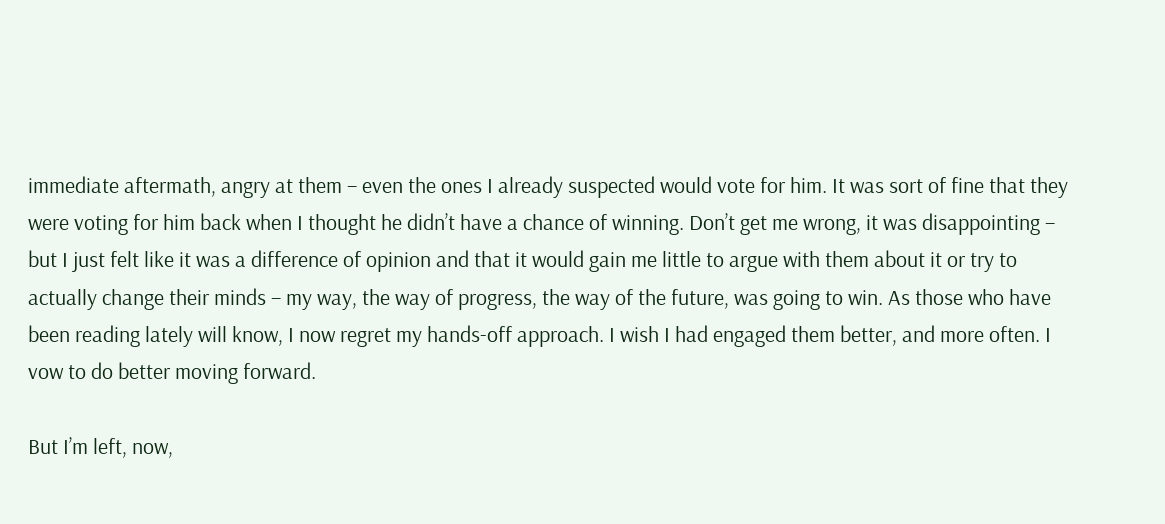immediate aftermath, angry at them – even the ones I already suspected would vote for him. It was sort of fine that they were voting for him back when I thought he didn’t have a chance of winning. Don’t get me wrong, it was disappointing – but I just felt like it was a difference of opinion and that it would gain me little to argue with them about it or try to actually change their minds – my way, the way of progress, the way of the future, was going to win. As those who have been reading lately will know, I now regret my hands-off approach. I wish I had engaged them better, and more often. I vow to do better moving forward.

But I’m left, now,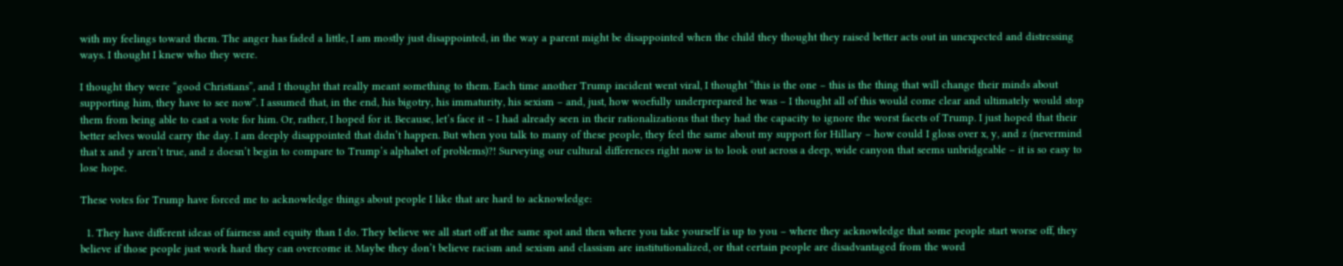with my feelings toward them. The anger has faded a little, I am mostly just disappointed, in the way a parent might be disappointed when the child they thought they raised better acts out in unexpected and distressing ways. I thought I knew who they were.

I thought they were “good Christians”, and I thought that really meant something to them. Each time another Trump incident went viral, I thought “this is the one – this is the thing that will change their minds about supporting him, they have to see now”. I assumed that, in the end, his bigotry, his immaturity, his sexism – and, just, how woefully underprepared he was – I thought all of this would come clear and ultimately would stop them from being able to cast a vote for him. Or, rather, I hoped for it. Because, let’s face it – I had already seen in their rationalizations that they had the capacity to ignore the worst facets of Trump. I just hoped that their better selves would carry the day. I am deeply disappointed that didn’t happen. But when you talk to many of these people, they feel the same about my support for Hillary – how could I gloss over x, y, and z (nevermind that x and y aren’t true, and z doesn’t begin to compare to Trump’s alphabet of problems)?! Surveying our cultural differences right now is to look out across a deep, wide canyon that seems unbridgeable – it is so easy to lose hope.

These votes for Trump have forced me to acknowledge things about people I like that are hard to acknowledge:

  1. They have different ideas of fairness and equity than I do. They believe we all start off at the same spot and then where you take yourself is up to you – where they acknowledge that some people start worse off, they believe if those people just work hard they can overcome it. Maybe they don’t believe racism and sexism and classism are institutionalized, or that certain people are disadvantaged from the word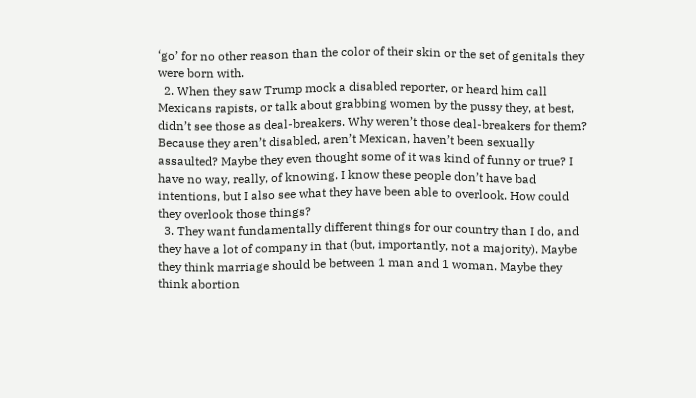‘go’ for no other reason than the color of their skin or the set of genitals they were born with.
  2. When they saw Trump mock a disabled reporter, or heard him call Mexicans rapists, or talk about grabbing women by the pussy they, at best, didn’t see those as deal-breakers. Why weren’t those deal-breakers for them? Because they aren’t disabled, aren’t Mexican, haven’t been sexually assaulted? Maybe they even thought some of it was kind of funny or true? I have no way, really, of knowing. I know these people don’t have bad intentions, but I also see what they have been able to overlook. How could they overlook those things?
  3. They want fundamentally different things for our country than I do, and they have a lot of company in that (but, importantly, not a majority). Maybe they think marriage should be between 1 man and 1 woman. Maybe they think abortion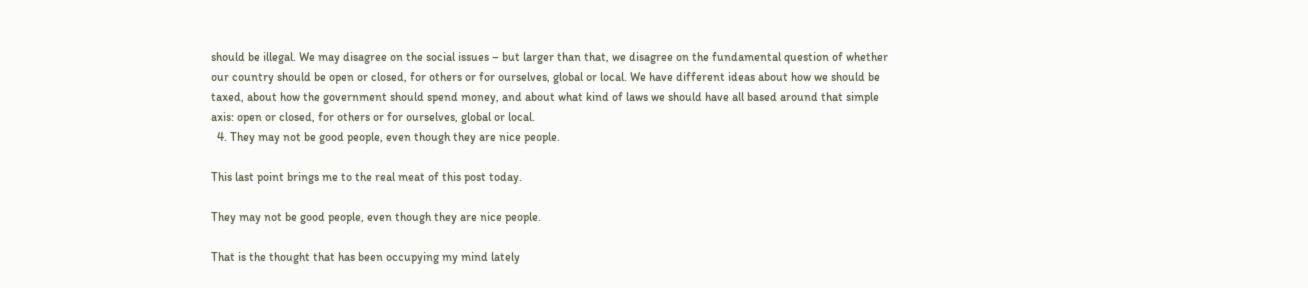should be illegal. We may disagree on the social issues – but larger than that, we disagree on the fundamental question of whether our country should be open or closed, for others or for ourselves, global or local. We have different ideas about how we should be taxed, about how the government should spend money, and about what kind of laws we should have all based around that simple axis: open or closed, for others or for ourselves, global or local.
  4. They may not be good people, even though they are nice people.

This last point brings me to the real meat of this post today.

They may not be good people, even though they are nice people.

That is the thought that has been occupying my mind lately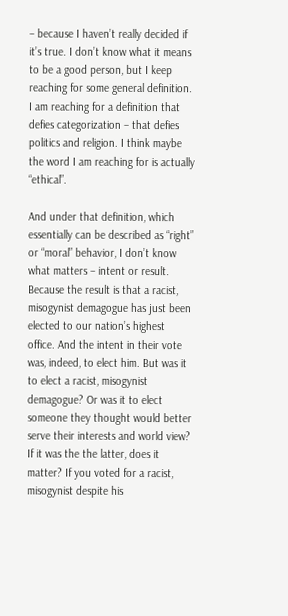– because I haven’t really decided if it’s true. I don’t know what it means to be a good person, but I keep reaching for some general definition. I am reaching for a definition that defies categorization – that defies politics and religion. I think maybe the word I am reaching for is actually “ethical”.

And under that definition, which essentially can be described as “right” or “moral” behavior, I don’t know what matters – intent or result. Because the result is that a racist, misogynist demagogue has just been elected to our nation’s highest office. And the intent in their vote was, indeed, to elect him. But was it to elect a racist, misogynist demagogue? Or was it to elect someone they thought would better serve their interests and world view? If it was the the latter, does it matter? If you voted for a racist, misogynist despite his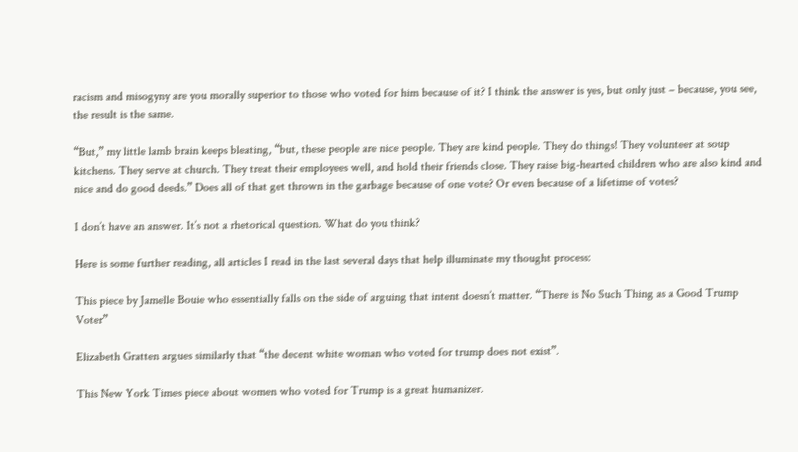racism and misogyny are you morally superior to those who voted for him because of it? I think the answer is yes, but only just – because, you see, the result is the same.

“But,” my little lamb brain keeps bleating, “but, these people are nice people. They are kind people. They do things! They volunteer at soup kitchens. They serve at church. They treat their employees well, and hold their friends close. They raise big-hearted children who are also kind and nice and do good deeds.” Does all of that get thrown in the garbage because of one vote? Or even because of a lifetime of votes?

I don’t have an answer. It’s not a rhetorical question. What do you think?

Here is some further reading, all articles I read in the last several days that help illuminate my thought process:

This piece by Jamelle Bouie who essentially falls on the side of arguing that intent doesn’t matter. “There is No Such Thing as a Good Trump Voter”

Elizabeth Gratten argues similarly that “the decent white woman who voted for trump does not exist”.

This New York Times piece about women who voted for Trump is a great humanizer.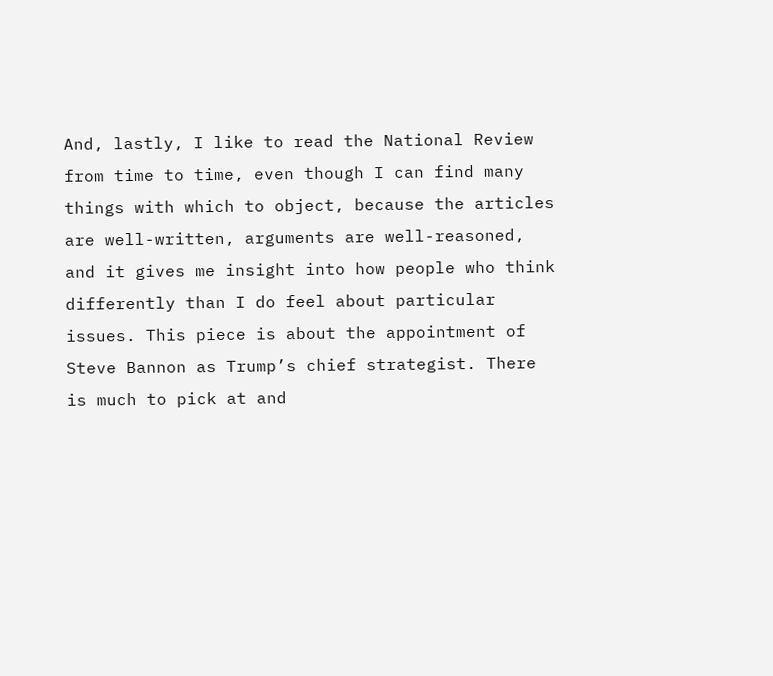And, lastly, I like to read the National Review from time to time, even though I can find many things with which to object, because the articles are well-written, arguments are well-reasoned, and it gives me insight into how people who think differently than I do feel about particular issues. This piece is about the appointment of Steve Bannon as Trump’s chief strategist. There is much to pick at and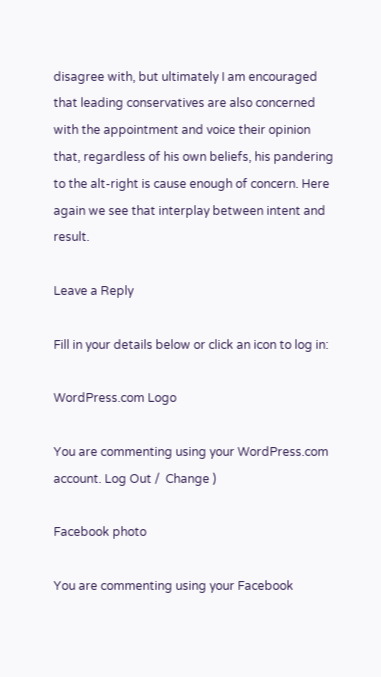disagree with, but ultimately I am encouraged that leading conservatives are also concerned with the appointment and voice their opinion that, regardless of his own beliefs, his pandering to the alt-right is cause enough of concern. Here again we see that interplay between intent and result.

Leave a Reply

Fill in your details below or click an icon to log in:

WordPress.com Logo

You are commenting using your WordPress.com account. Log Out /  Change )

Facebook photo

You are commenting using your Facebook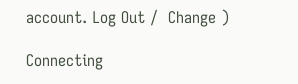account. Log Out /  Change )

Connecting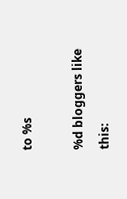to %s

%d bloggers like this: